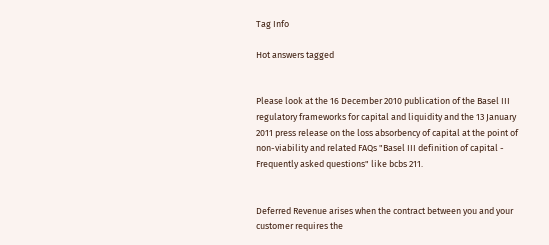Tag Info

Hot answers tagged


Please look at the 16 December 2010 publication of the Basel III regulatory frameworks for capital and liquidity and the 13 January 2011 press release on the loss absorbency of capital at the point of non-viability and related FAQs "Basel III definition of capital - Frequently asked questions" like bcbs 211.


Deferred Revenue arises when the contract between you and your customer requires the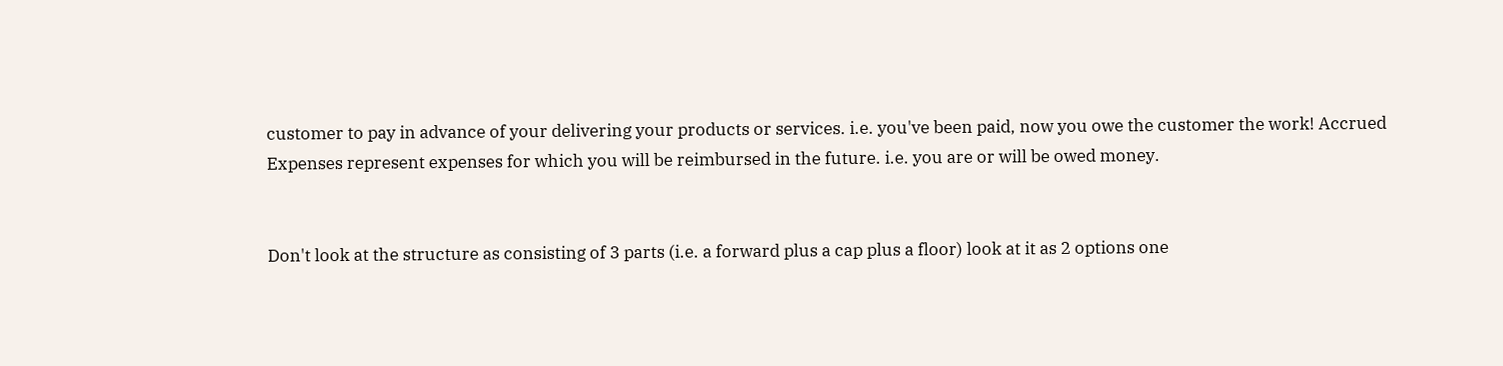customer to pay in advance of your delivering your products or services. i.e. you've been paid, now you owe the customer the work! Accrued Expenses represent expenses for which you will be reimbursed in the future. i.e. you are or will be owed money.


Don't look at the structure as consisting of 3 parts (i.e. a forward plus a cap plus a floor) look at it as 2 options one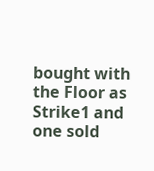bought with the Floor as Strike1 and one sold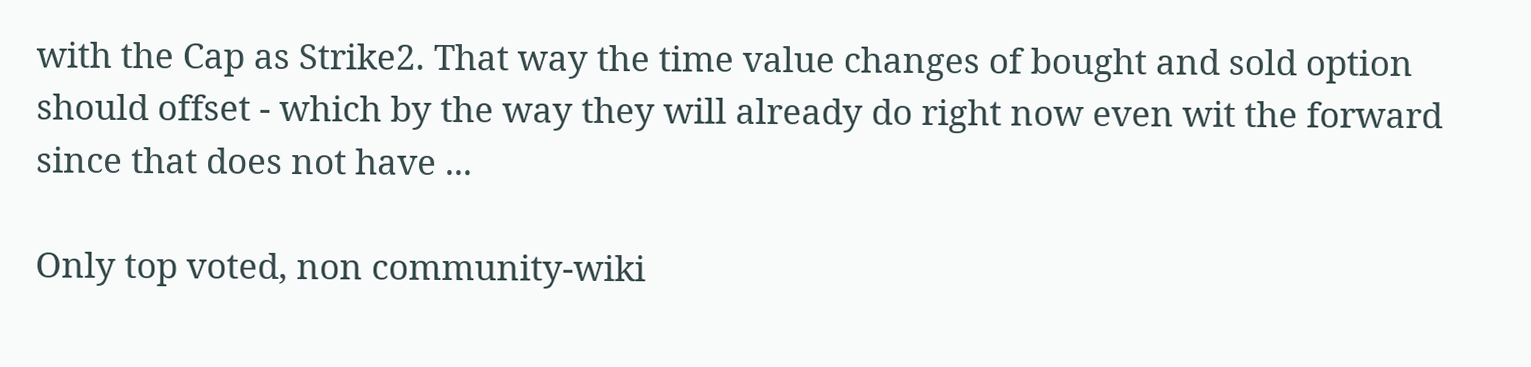with the Cap as Strike2. That way the time value changes of bought and sold option should offset - which by the way they will already do right now even wit the forward since that does not have ...

Only top voted, non community-wiki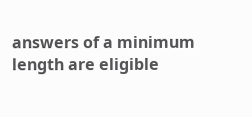answers of a minimum length are eligible